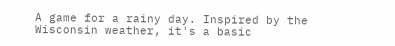A game for a rainy day. Inspired by the Wisconsin weather, it's a basic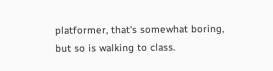platformer, that's somewhat boring, but so is walking to class.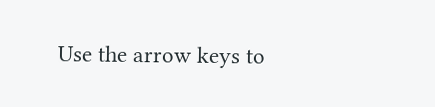Use the arrow keys to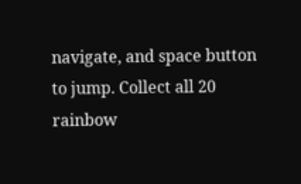navigate, and space button to jump. Collect all 20 rainbow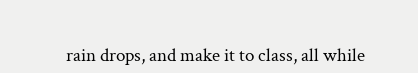rain drops, and make it to class, all while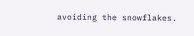avoiding the snowflakes.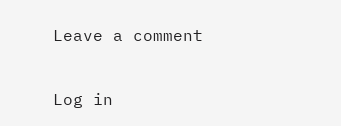Leave a comment

Log in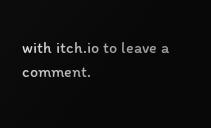with itch.io to leave a comment.